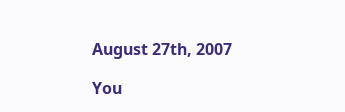August 27th, 2007

You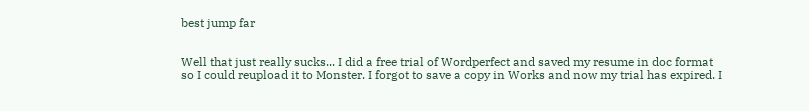best jump far


Well that just really sucks... I did a free trial of Wordperfect and saved my resume in doc format so I could reupload it to Monster. I forgot to save a copy in Works and now my trial has expired. I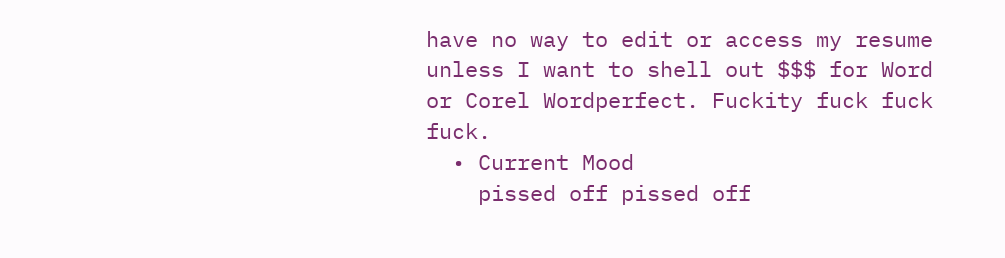have no way to edit or access my resume unless I want to shell out $$$ for Word or Corel Wordperfect. Fuckity fuck fuck fuck.
  • Current Mood
    pissed off pissed off